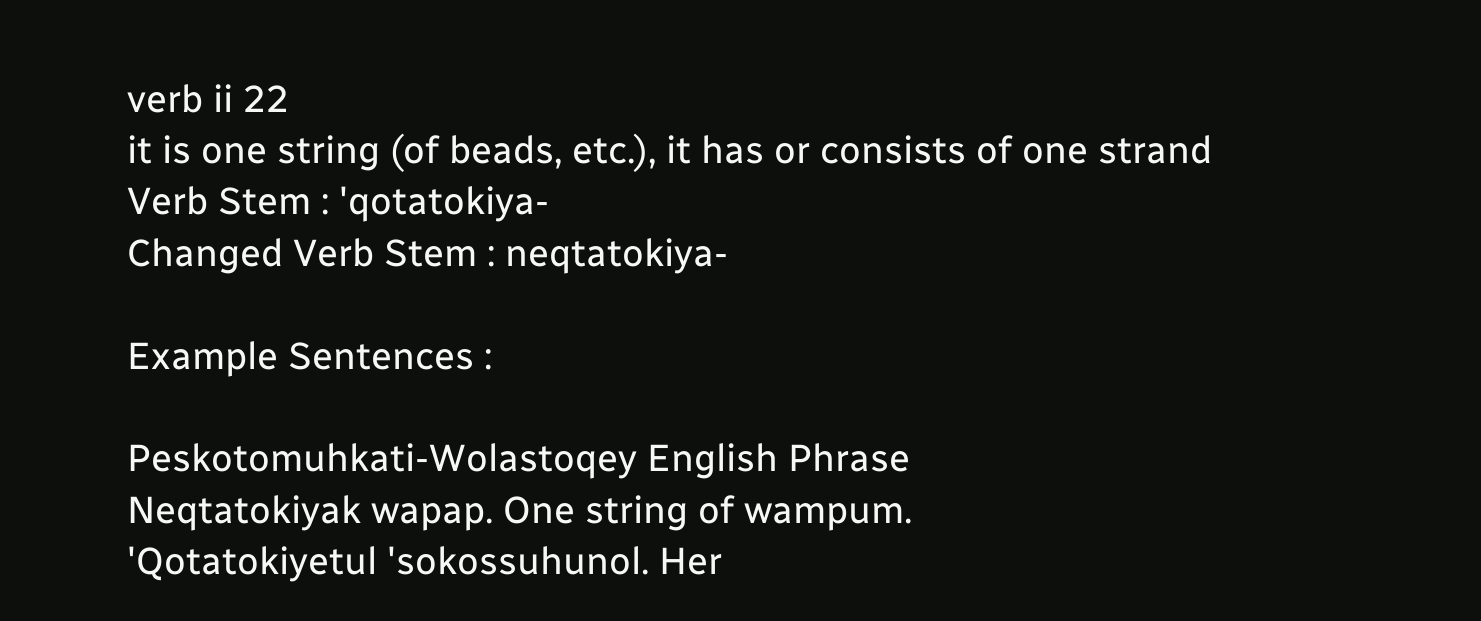verb ii 22
it is one string (of beads, etc.), it has or consists of one strand
Verb Stem : 'qotatokiya-
Changed Verb Stem : neqtatokiya-

Example Sentences :

Peskotomuhkati-Wolastoqey English Phrase
Neqtatokiyak wapap. One string of wampum.
'Qotatokiyetul 'sokossuhunol. Her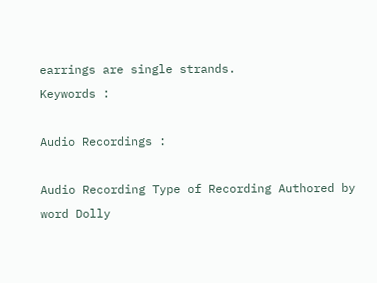earrings are single strands.
Keywords :

Audio Recordings :

Audio Recording Type of Recording Authored by
word Dolly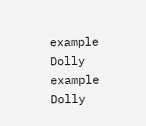example Dolly
example Dolly